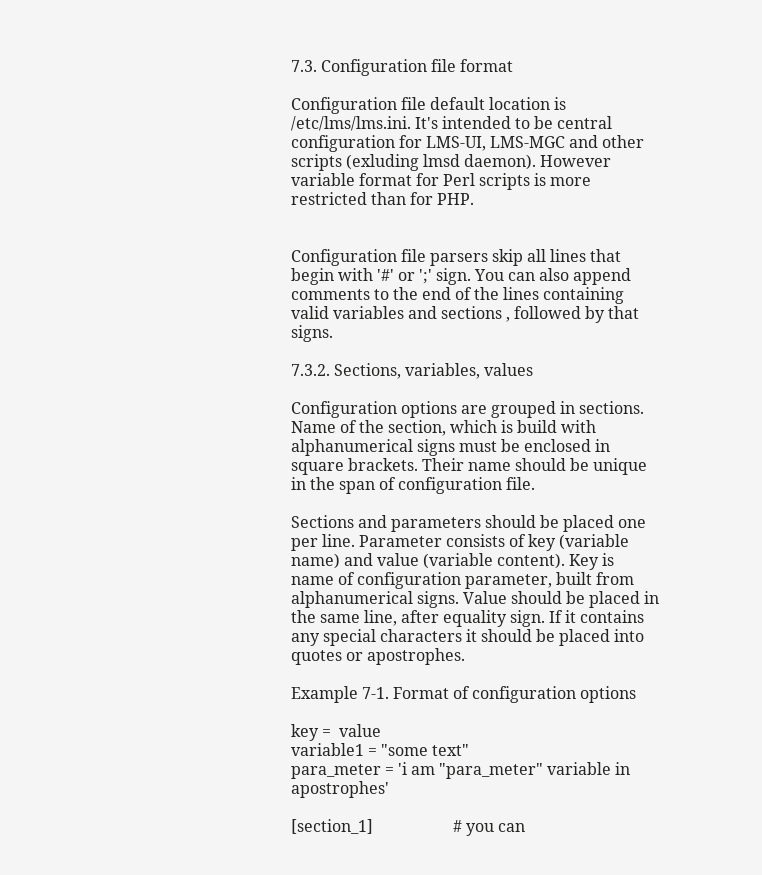7.3. Configuration file format

Configuration file default location is /etc/lms/lms.ini. It's intended to be central configuration for LMS-UI, LMS-MGC and other scripts (exluding lmsd daemon). However variable format for Perl scripts is more restricted than for PHP.


Configuration file parsers skip all lines that begin with '#' or ';' sign. You can also append comments to the end of the lines containing valid variables and sections , followed by that signs.

7.3.2. Sections, variables, values

Configuration options are grouped in sections. Name of the section, which is build with alphanumerical signs must be enclosed in square brackets. Their name should be unique in the span of configuration file.

Sections and parameters should be placed one per line. Parameter consists of key (variable name) and value (variable content). Key is name of configuration parameter, built from alphanumerical signs. Value should be placed in the same line, after equality sign. If it contains any special characters it should be placed into quotes or apostrophes.

Example 7-1. Format of configuration options

key =  value
variable1 = "some text"
para_meter = 'i am "para_meter" variable in apostrophes'

[section_1]                    # you can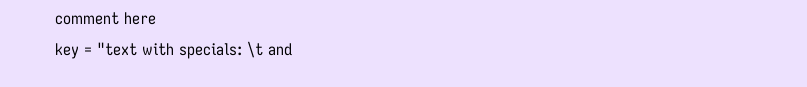comment here
key = "text with specials: \t and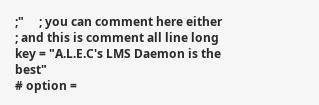;"     ; you can comment here either
; and this is comment all line long
key = "A.L.E.C's LMS Daemon is the best"
# option =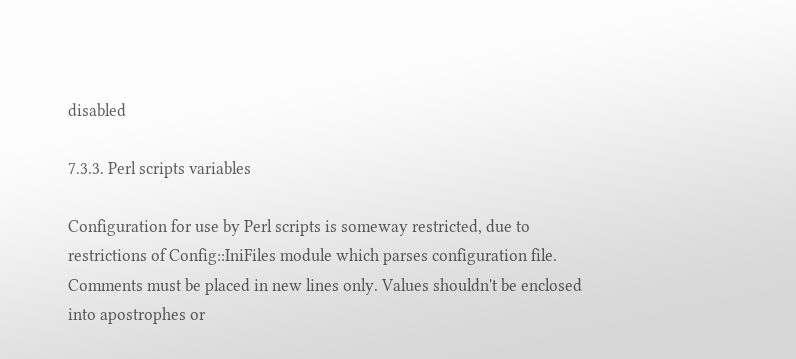disabled

7.3.3. Perl scripts variables

Configuration for use by Perl scripts is someway restricted, due to restrictions of Config::IniFiles module which parses configuration file. Comments must be placed in new lines only. Values shouldn't be enclosed into apostrophes or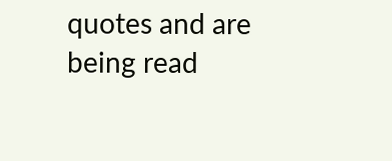quotes and are being read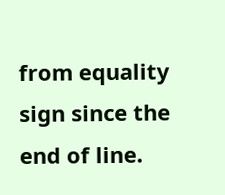from equality sign since the end of line.